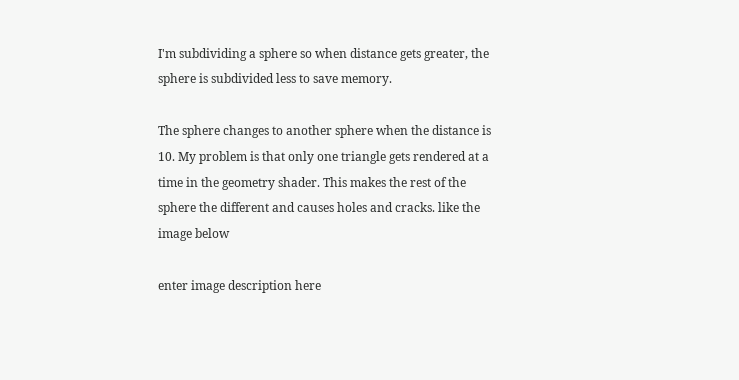I'm subdividing a sphere so when distance gets greater, the sphere is subdivided less to save memory.

The sphere changes to another sphere when the distance is 10. My problem is that only one triangle gets rendered at a time in the geometry shader. This makes the rest of the sphere the different and causes holes and cracks. like the image below

enter image description here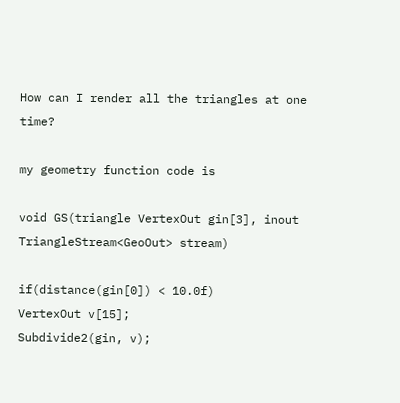How can I render all the triangles at one time?

my geometry function code is

void GS(triangle VertexOut gin[3], inout TriangleStream<GeoOut> stream)

if(distance(gin[0]) < 10.0f)
VertexOut v[15];
Subdivide2(gin, v);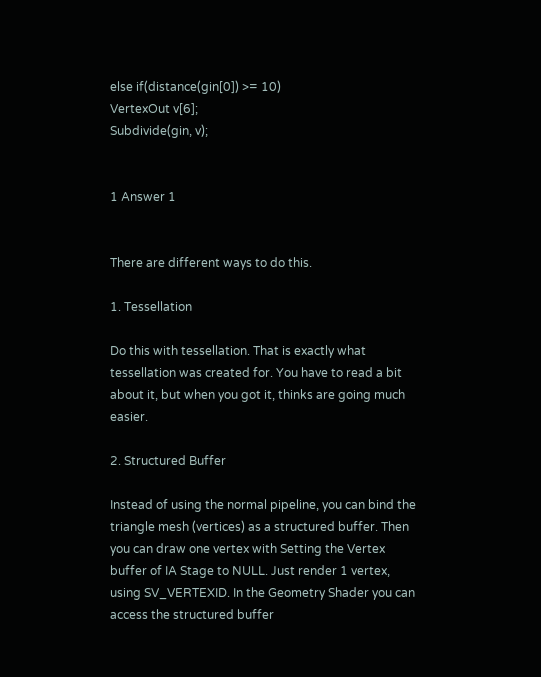else if(distance(gin[0]) >= 10)
VertexOut v[6];
Subdivide(gin, v);


1 Answer 1


There are different ways to do this.

1. Tessellation

Do this with tessellation. That is exactly what tessellation was created for. You have to read a bit about it, but when you got it, thinks are going much easier.

2. Structured Buffer

Instead of using the normal pipeline, you can bind the triangle mesh (vertices) as a structured buffer. Then you can draw one vertex with Setting the Vertex buffer of IA Stage to NULL. Just render 1 vertex, using SV_VERTEXID. In the Geometry Shader you can access the structured buffer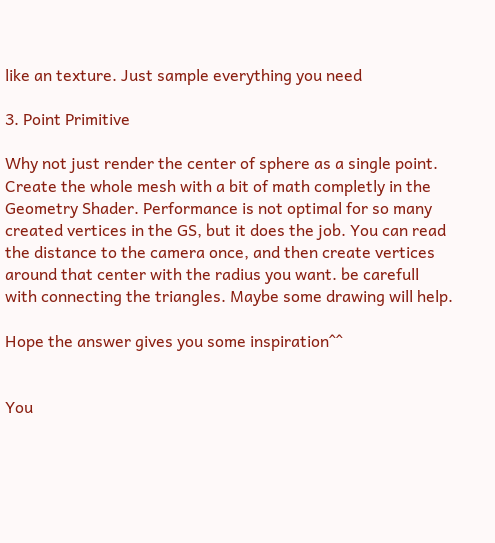like an texture. Just sample everything you need

3. Point Primitive

Why not just render the center of sphere as a single point. Create the whole mesh with a bit of math completly in the Geometry Shader. Performance is not optimal for so many created vertices in the GS, but it does the job. You can read the distance to the camera once, and then create vertices around that center with the radius you want. be carefull with connecting the triangles. Maybe some drawing will help.

Hope the answer gives you some inspiration^^


You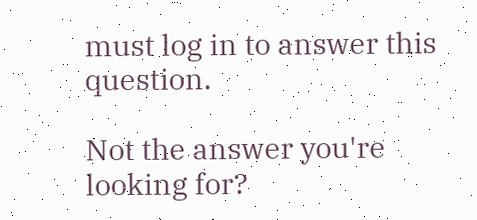must log in to answer this question.

Not the answer you're looking for?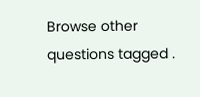Browse other questions tagged .